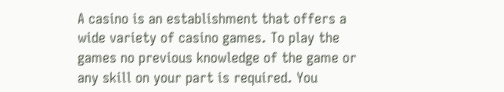A casino is an establishment that offers a wide variety of casino games. To play the games no previous knowledge of the game or any skill on your part is required. You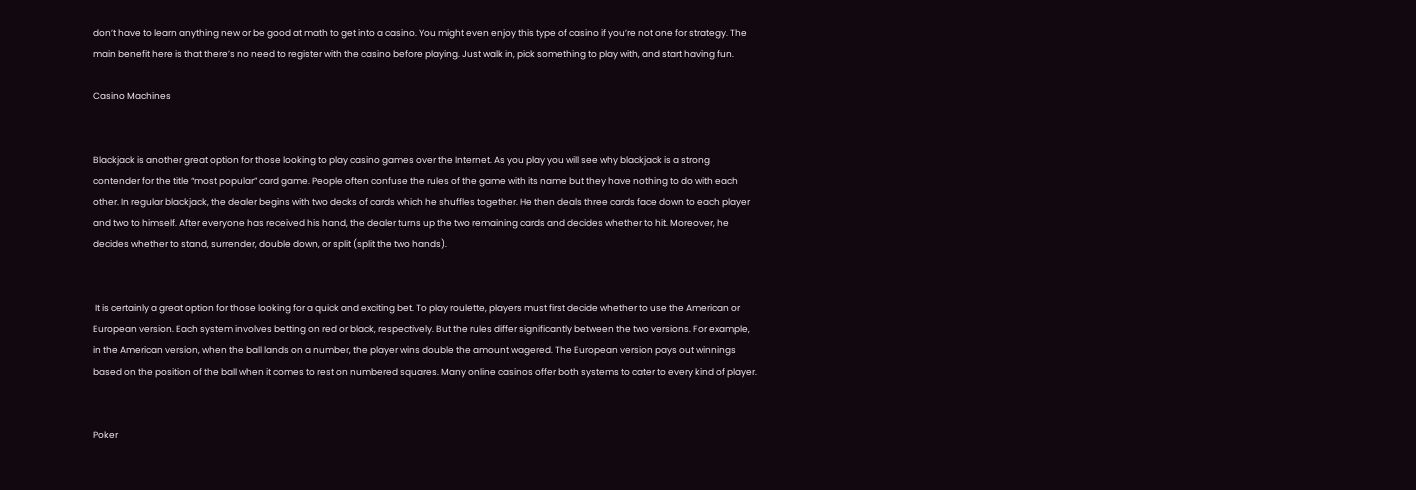don’t have to learn anything new or be good at math to get into a casino. You might even enjoy this type of casino if you’re not one for strategy. The main benefit here is that there’s no need to register with the casino before playing. Just walk in, pick something to play with, and start having fun.

Casino Machines


Blackjack is another great option for those looking to play casino games over the Internet. As you play you will see why blackjack is a strong contender for the title “most popular” card game. People often confuse the rules of the game with its name but they have nothing to do with each other. In regular blackjack, the dealer begins with two decks of cards which he shuffles together. He then deals three cards face down to each player and two to himself. After everyone has received his hand, the dealer turns up the two remaining cards and decides whether to hit. Moreover, he decides whether to stand, surrender, double down, or split (split the two hands).


 It is certainly a great option for those looking for a quick and exciting bet. To play roulette, players must first decide whether to use the American or European version. Each system involves betting on red or black, respectively. But the rules differ significantly between the two versions. For example, in the American version, when the ball lands on a number, the player wins double the amount wagered. The European version pays out winnings based on the position of the ball when it comes to rest on numbered squares. Many online casinos offer both systems to cater to every kind of player.


Poker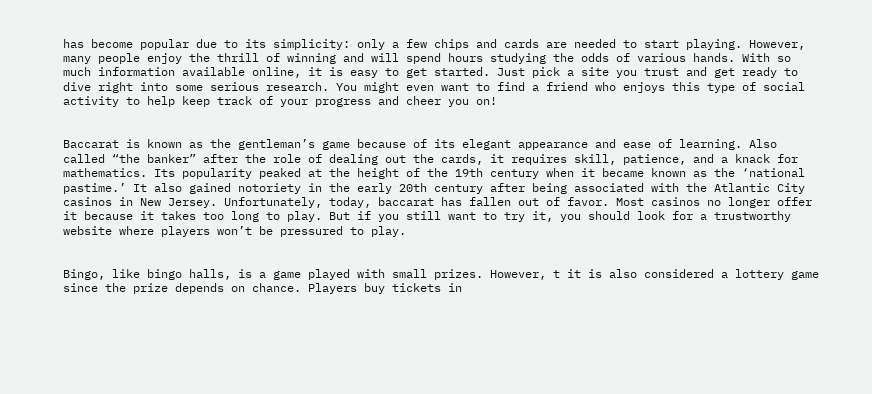has become popular due to its simplicity: only a few chips and cards are needed to start playing. However, many people enjoy the thrill of winning and will spend hours studying the odds of various hands. With so much information available online, it is easy to get started. Just pick a site you trust and get ready to dive right into some serious research. You might even want to find a friend who enjoys this type of social activity to help keep track of your progress and cheer you on!


Baccarat is known as the gentleman’s game because of its elegant appearance and ease of learning. Also called “the banker” after the role of dealing out the cards, it requires skill, patience, and a knack for mathematics. Its popularity peaked at the height of the 19th century when it became known as the ‘national pastime.’ It also gained notoriety in the early 20th century after being associated with the Atlantic City casinos in New Jersey. Unfortunately, today, baccarat has fallen out of favor. Most casinos no longer offer it because it takes too long to play. But if you still want to try it, you should look for a trustworthy website where players won’t be pressured to play.


Bingo, like bingo halls, is a game played with small prizes. However, t it is also considered a lottery game since the prize depends on chance. Players buy tickets in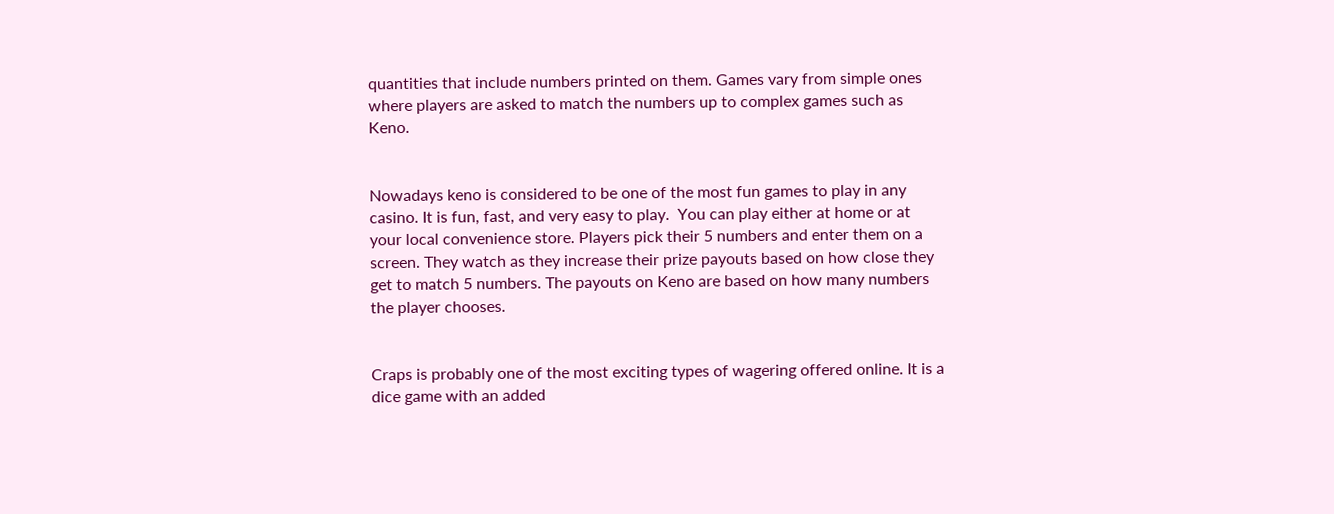quantities that include numbers printed on them. Games vary from simple ones where players are asked to match the numbers up to complex games such as Keno.


Nowadays keno is considered to be one of the most fun games to play in any casino. It is fun, fast, and very easy to play.  You can play either at home or at your local convenience store. Players pick their 5 numbers and enter them on a screen. They watch as they increase their prize payouts based on how close they get to match 5 numbers. The payouts on Keno are based on how many numbers the player chooses.


Craps is probably one of the most exciting types of wagering offered online. It is a dice game with an added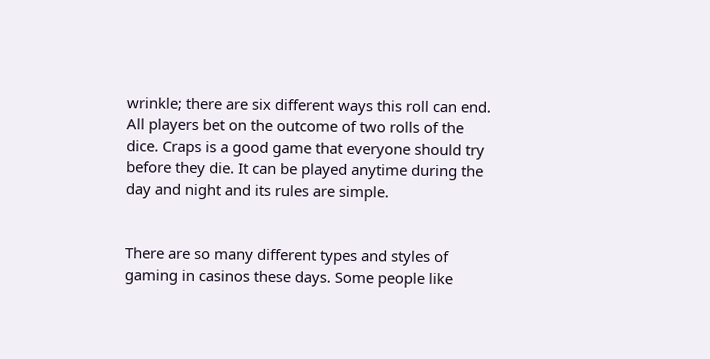wrinkle; there are six different ways this roll can end. All players bet on the outcome of two rolls of the dice. Craps is a good game that everyone should try before they die. It can be played anytime during the day and night and its rules are simple.


There are so many different types and styles of gaming in casinos these days. Some people like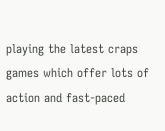playing the latest craps games which offer lots of action and fast-paced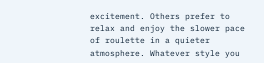excitement. Others prefer to relax and enjoy the slower pace of roulette in a quieter atmosphere. Whatever style you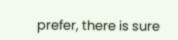prefer, there is sure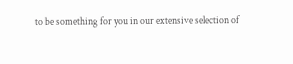to be something for you in our extensive selection of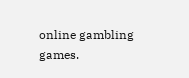online gambling games.